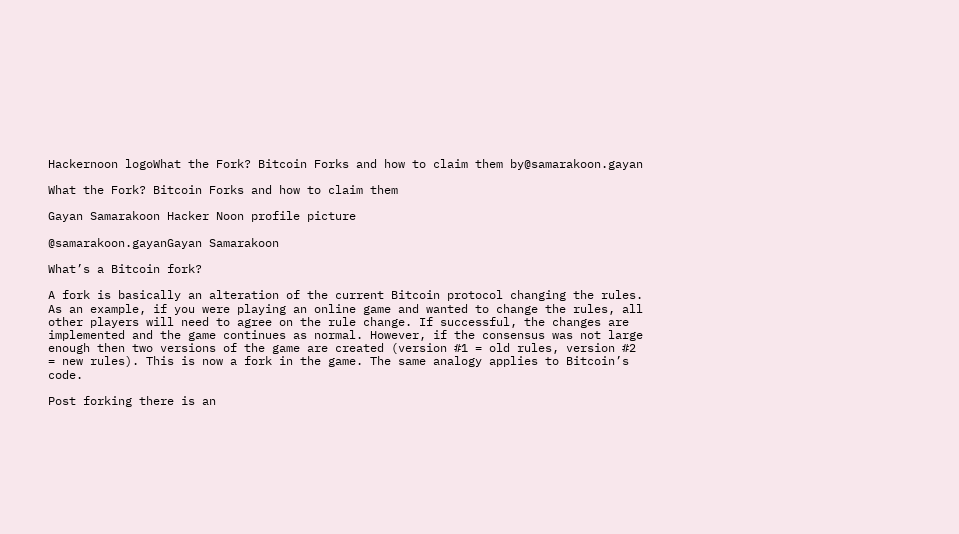Hackernoon logoWhat the Fork? Bitcoin Forks and how to claim them by@samarakoon.gayan

What the Fork? Bitcoin Forks and how to claim them

Gayan Samarakoon Hacker Noon profile picture

@samarakoon.gayanGayan Samarakoon

What’s a Bitcoin fork?

A fork is basically an alteration of the current Bitcoin protocol changing the rules. As an example, if you were playing an online game and wanted to change the rules, all other players will need to agree on the rule change. If successful, the changes are implemented and the game continues as normal. However, if the consensus was not large enough then two versions of the game are created (version #1 = old rules, version #2 = new rules). This is now a fork in the game. The same analogy applies to Bitcoin’s code.

Post forking there is an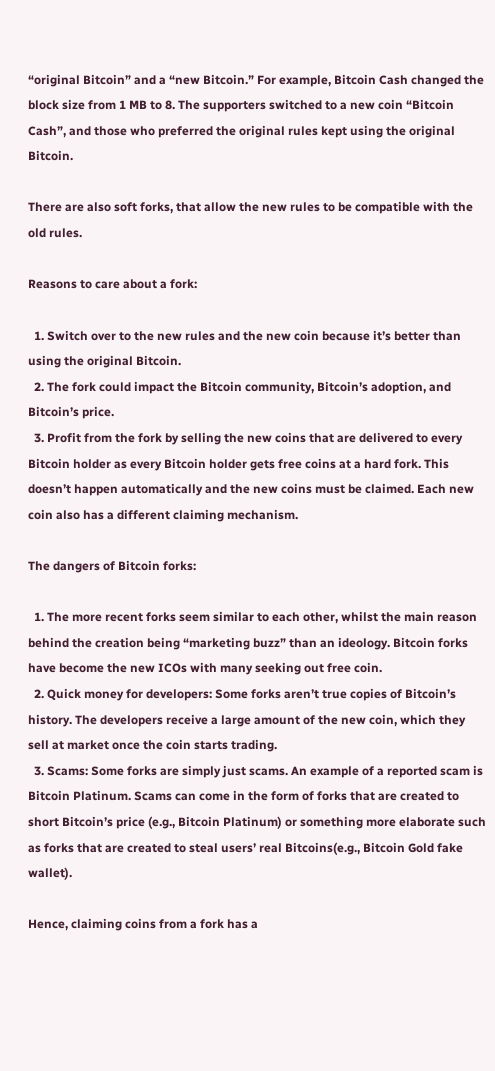“original Bitcoin” and a “new Bitcoin.” For example, Bitcoin Cash changed the block size from 1 MB to 8. The supporters switched to a new coin “Bitcoin Cash”, and those who preferred the original rules kept using the original Bitcoin.

There are also soft forks, that allow the new rules to be compatible with the old rules.

Reasons to care about a fork:

  1. Switch over to the new rules and the new coin because it’s better than using the original Bitcoin.
  2. The fork could impact the Bitcoin community, Bitcoin’s adoption, and Bitcoin’s price.
  3. Profit from the fork by selling the new coins that are delivered to every Bitcoin holder as every Bitcoin holder gets free coins at a hard fork. This doesn’t happen automatically and the new coins must be claimed. Each new coin also has a different claiming mechanism.

The dangers of Bitcoin forks:

  1. The more recent forks seem similar to each other, whilst the main reason behind the creation being “marketing buzz” than an ideology. Bitcoin forks have become the new ICOs with many seeking out free coin.
  2. Quick money for developers: Some forks aren’t true copies of Bitcoin’s history. The developers receive a large amount of the new coin, which they sell at market once the coin starts trading.
  3. Scams: Some forks are simply just scams. An example of a reported scam is Bitcoin Platinum. Scams can come in the form of forks that are created to short Bitcoin’s price (e.g., Bitcoin Platinum) or something more elaborate such as forks that are created to steal users’ real Bitcoins(e.g., Bitcoin Gold fake wallet).

Hence, claiming coins from a fork has a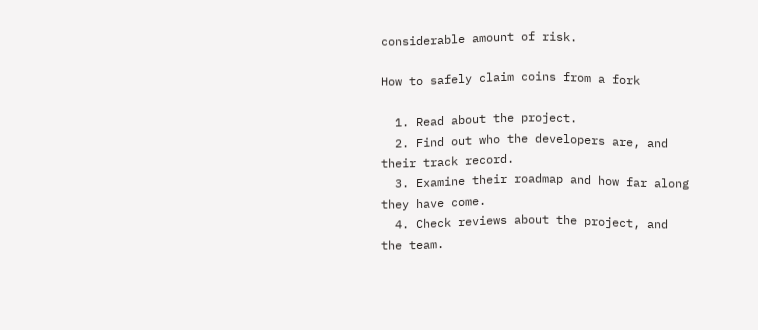considerable amount of risk.

How to safely claim coins from a fork

  1. Read about the project.
  2. Find out who the developers are, and their track record.
  3. Examine their roadmap and how far along they have come.
  4. Check reviews about the project, and the team.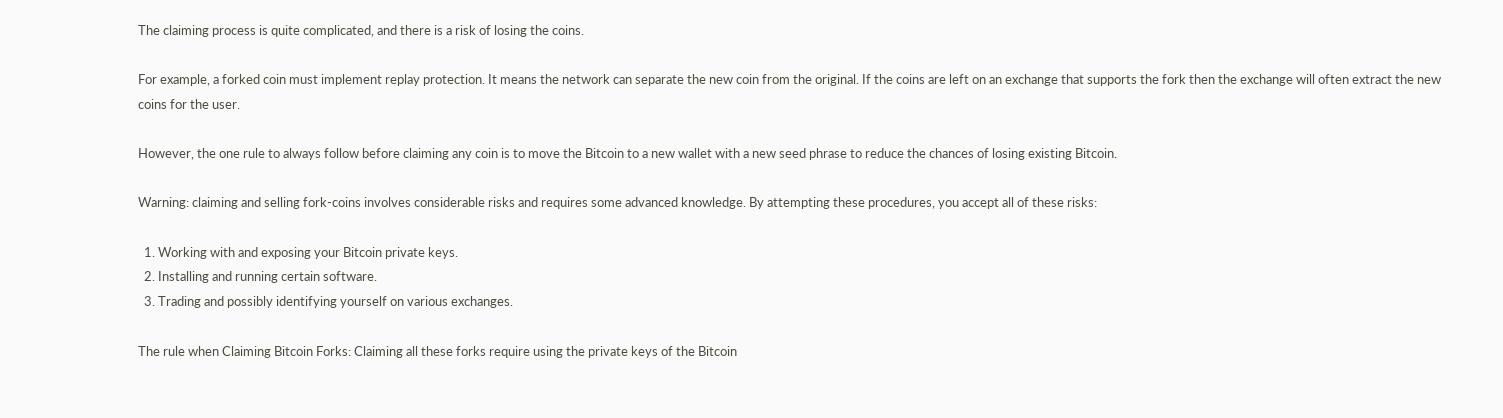The claiming process is quite complicated, and there is a risk of losing the coins.

For example, a forked coin must implement replay protection. It means the network can separate the new coin from the original. If the coins are left on an exchange that supports the fork then the exchange will often extract the new coins for the user.

However, the one rule to always follow before claiming any coin is to move the Bitcoin to a new wallet with a new seed phrase to reduce the chances of losing existing Bitcoin.

Warning: claiming and selling fork-coins involves considerable risks and requires some advanced knowledge. By attempting these procedures, you accept all of these risks:

  1. Working with and exposing your Bitcoin private keys.
  2. Installing and running certain software.
  3. Trading and possibly identifying yourself on various exchanges.

The rule when Claiming Bitcoin Forks: Claiming all these forks require using the private keys of the Bitcoin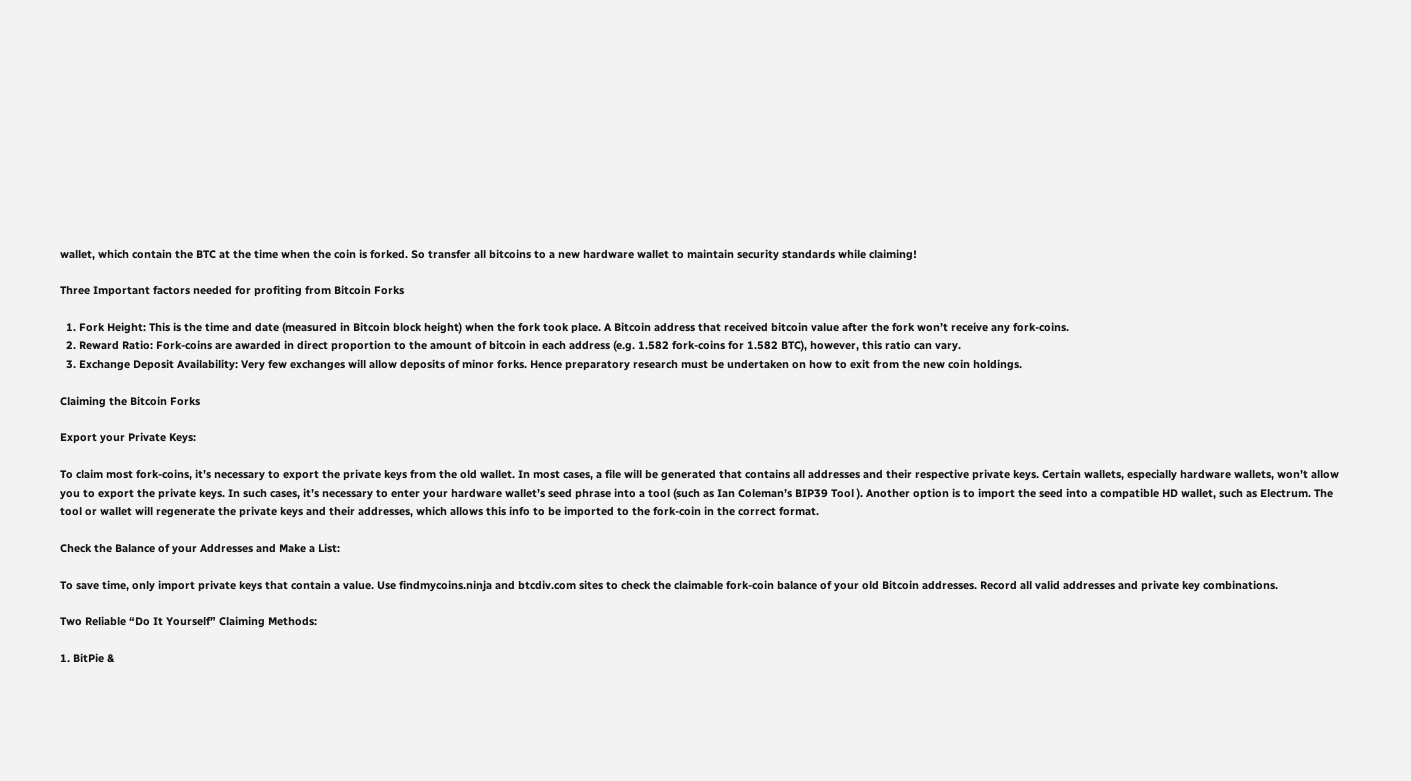wallet, which contain the BTC at the time when the coin is forked. So transfer all bitcoins to a new hardware wallet to maintain security standards while claiming!

Three Important factors needed for profiting from Bitcoin Forks

  1. Fork Height: This is the time and date (measured in Bitcoin block height) when the fork took place. A Bitcoin address that received bitcoin value after the fork won’t receive any fork-coins.
  2. Reward Ratio: Fork-coins are awarded in direct proportion to the amount of bitcoin in each address (e.g. 1.582 fork-coins for 1.582 BTC), however, this ratio can vary.
  3. Exchange Deposit Availability: Very few exchanges will allow deposits of minor forks. Hence preparatory research must be undertaken on how to exit from the new coin holdings.

Claiming the Bitcoin Forks

Export your Private Keys:

To claim most fork-coins, it’s necessary to export the private keys from the old wallet. In most cases, a file will be generated that contains all addresses and their respective private keys. Certain wallets, especially hardware wallets, won’t allow you to export the private keys. In such cases, it’s necessary to enter your hardware wallet’s seed phrase into a tool (such as Ian Coleman’s BIP39 Tool ). Another option is to import the seed into a compatible HD wallet, such as Electrum. The tool or wallet will regenerate the private keys and their addresses, which allows this info to be imported to the fork-coin in the correct format.

Check the Balance of your Addresses and Make a List:

To save time, only import private keys that contain a value. Use findmycoins.ninja and btcdiv.com sites to check the claimable fork-coin balance of your old Bitcoin addresses. Record all valid addresses and private key combinations.

Two Reliable “Do It Yourself” Claiming Methods:

1. BitPie &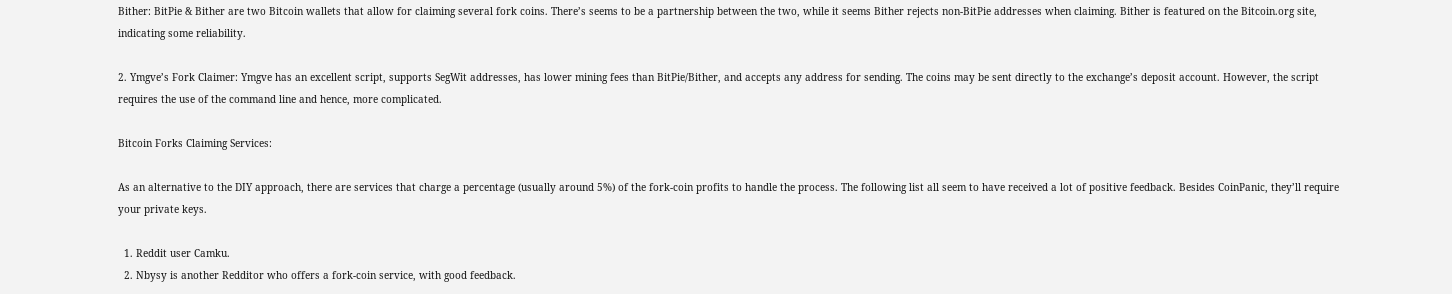Bither: BitPie & Bither are two Bitcoin wallets that allow for claiming several fork coins. There’s seems to be a partnership between the two, while it seems Bither rejects non-BitPie addresses when claiming. Bither is featured on the Bitcoin.org site, indicating some reliability.

2. Ymgve’s Fork Claimer: Ymgve has an excellent script, supports SegWit addresses, has lower mining fees than BitPie/Bither, and accepts any address for sending. The coins may be sent directly to the exchange’s deposit account. However, the script requires the use of the command line and hence, more complicated.

Bitcoin Forks Claiming Services:

As an alternative to the DIY approach, there are services that charge a percentage (usually around 5%) of the fork-coin profits to handle the process. The following list all seem to have received a lot of positive feedback. Besides CoinPanic, they’ll require your private keys.

  1. Reddit user Camku.
  2. Nbysy is another Redditor who offers a fork-coin service, with good feedback.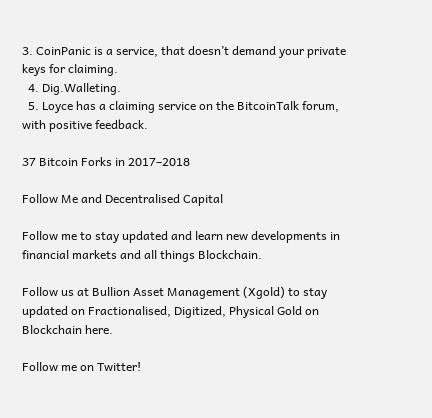3. CoinPanic is a service, that doesn’t demand your private keys for claiming.
  4. Dig.Walleting.
  5. Loyce has a claiming service on the BitcoinTalk forum, with positive feedback.

37 Bitcoin Forks in 2017–2018

Follow Me and Decentralised Capital

Follow me to stay updated and learn new developments in financial markets and all things Blockchain.

Follow us at Bullion Asset Management (Xgold) to stay updated on Fractionalised, Digitized, Physical Gold on Blockchain here.

Follow me on Twitter!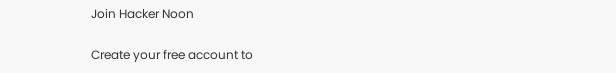Join Hacker Noon

Create your free account to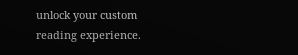unlock your custom reading experience.